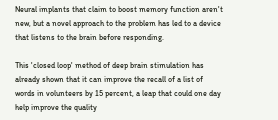Neural implants that claim to boost memory function aren't new, but a novel approach to the problem has led to a device that listens to the brain before responding.

This 'closed loop' method of deep brain stimulation has already shown that it can improve the recall of a list of words in volunteers by 15 percent, a leap that could one day help improve the quality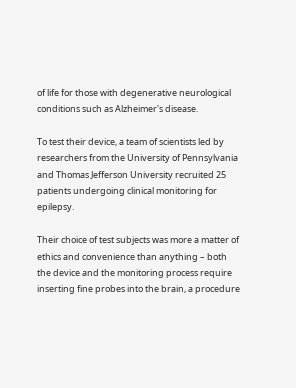of life for those with degenerative neurological conditions such as Alzheimer's disease.

To test their device, a team of scientists led by researchers from the University of Pennsylvania and Thomas Jefferson University recruited 25 patients undergoing clinical monitoring for epilepsy.

Their choice of test subjects was more a matter of ethics and convenience than anything – both the device and the monitoring process require inserting fine probes into the brain, a procedure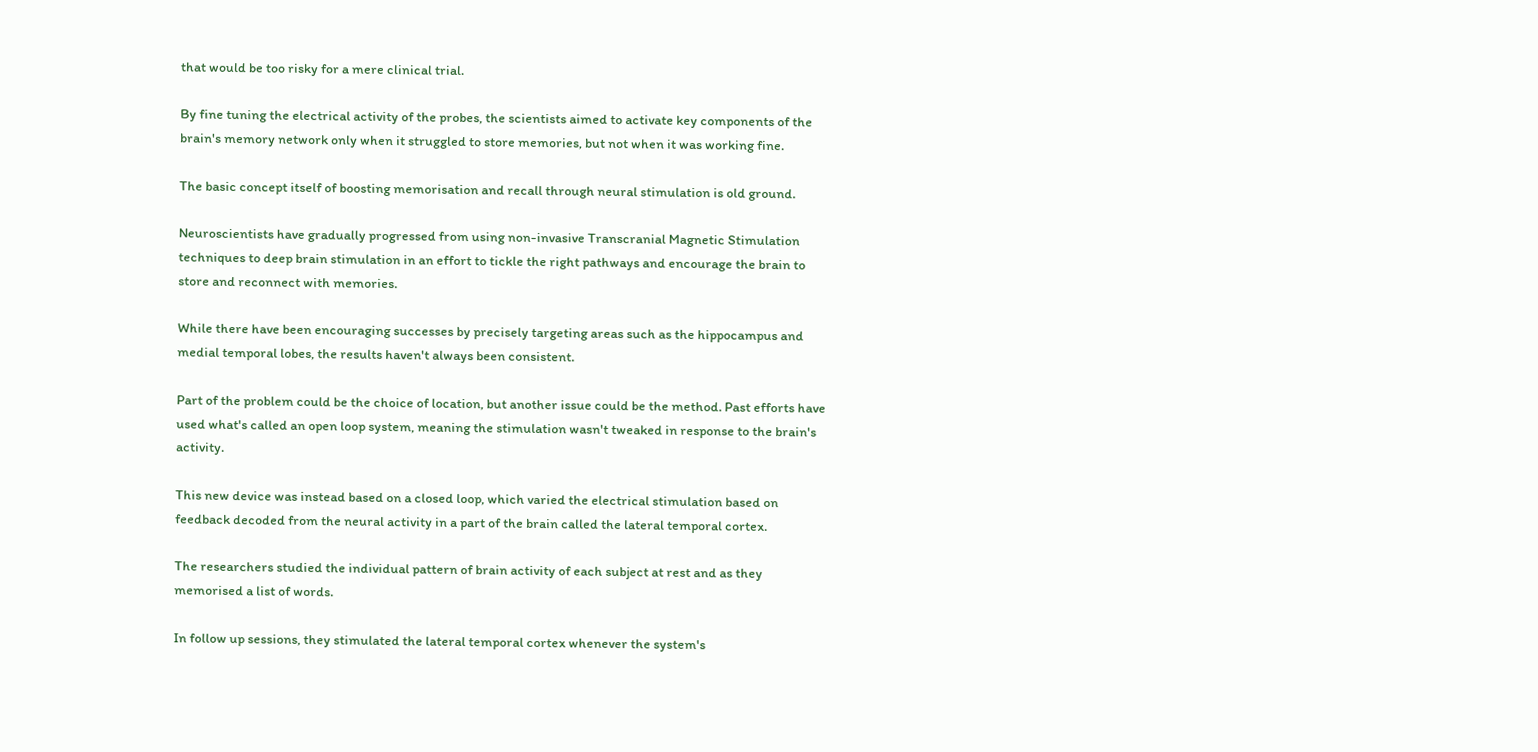that would be too risky for a mere clinical trial.

By fine tuning the electrical activity of the probes, the scientists aimed to activate key components of the brain's memory network only when it struggled to store memories, but not when it was working fine.

The basic concept itself of boosting memorisation and recall through neural stimulation is old ground.

Neuroscientists have gradually progressed from using non-invasive Transcranial Magnetic Stimulation techniques to deep brain stimulation in an effort to tickle the right pathways and encourage the brain to store and reconnect with memories.

While there have been encouraging successes by precisely targeting areas such as the hippocampus and medial temporal lobes, the results haven't always been consistent.

Part of the problem could be the choice of location, but another issue could be the method. Past efforts have used what's called an open loop system, meaning the stimulation wasn't tweaked in response to the brain's activity.

This new device was instead based on a closed loop, which varied the electrical stimulation based on feedback decoded from the neural activity in a part of the brain called the lateral temporal cortex.

The researchers studied the individual pattern of brain activity of each subject at rest and as they memorised a list of words.

In follow up sessions, they stimulated the lateral temporal cortex whenever the system's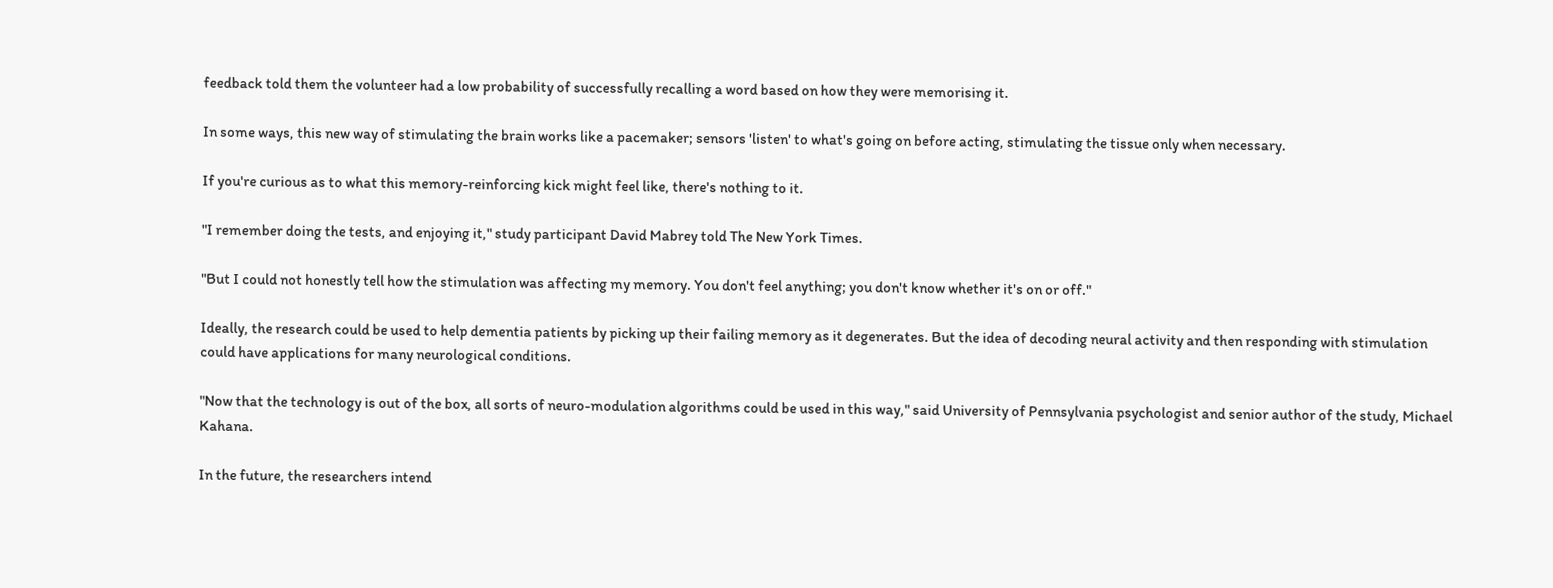feedback told them the volunteer had a low probability of successfully recalling a word based on how they were memorising it.

In some ways, this new way of stimulating the brain works like a pacemaker; sensors 'listen' to what's going on before acting, stimulating the tissue only when necessary.

If you're curious as to what this memory-reinforcing kick might feel like, there's nothing to it.

"I remember doing the tests, and enjoying it," study participant David Mabrey told The New York Times.

"But I could not honestly tell how the stimulation was affecting my memory. You don't feel anything; you don't know whether it's on or off."

Ideally, the research could be used to help dementia patients by picking up their failing memory as it degenerates. But the idea of decoding neural activity and then responding with stimulation could have applications for many neurological conditions.

"Now that the technology is out of the box, all sorts of neuro-modulation algorithms could be used in this way," said University of Pennsylvania psychologist and senior author of the study, Michael Kahana.

In the future, the researchers intend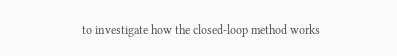to investigate how the closed-loop method works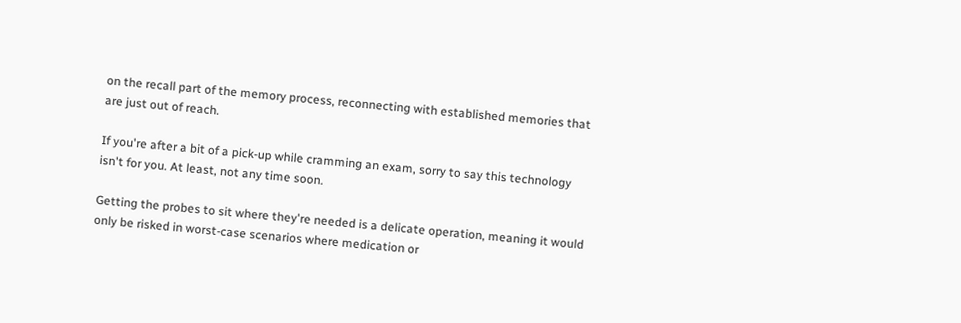on the recall part of the memory process, reconnecting with established memories that are just out of reach.

If you're after a bit of a pick-up while cramming an exam, sorry to say this technology isn't for you. At least, not any time soon.

Getting the probes to sit where they're needed is a delicate operation, meaning it would only be risked in worst-case scenarios where medication or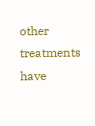other treatments have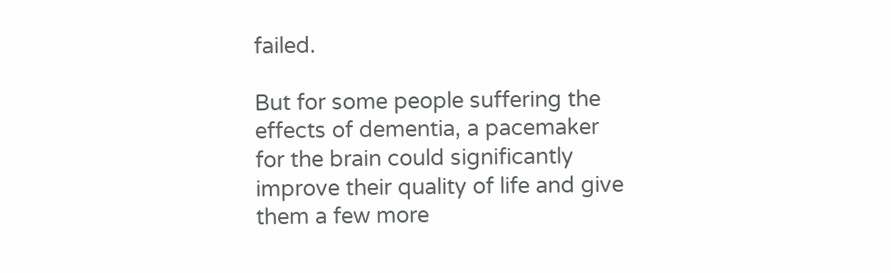failed.

But for some people suffering the effects of dementia, a pacemaker for the brain could significantly improve their quality of life and give them a few more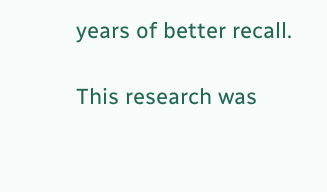years of better recall.

This research was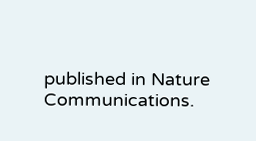published in Nature Communications.